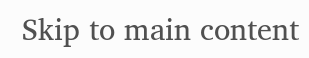Skip to main content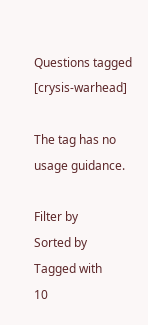Questions tagged [crysis-warhead]

The tag has no usage guidance.

Filter by
Sorted by
Tagged with
10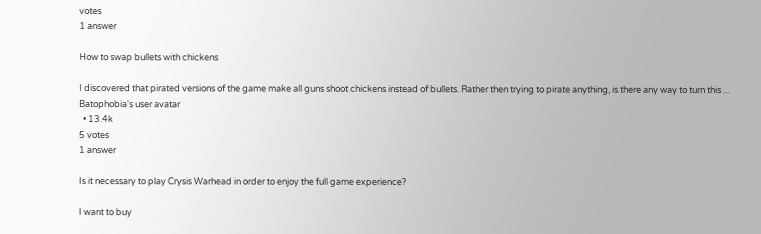votes
1 answer

How to swap bullets with chickens

I discovered that pirated versions of the game make all guns shoot chickens instead of bullets. Rather then trying to pirate anything, is there any way to turn this ...
Batophobia's user avatar
  • 13.4k
5 votes
1 answer

Is it necessary to play Crysis Warhead in order to enjoy the full game experience?

I want to buy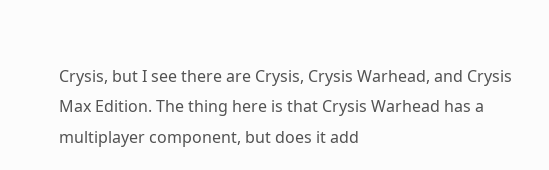Crysis, but I see there are Crysis, Crysis Warhead, and Crysis Max Edition. The thing here is that Crysis Warhead has a multiplayer component, but does it add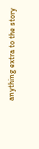anything extra to the story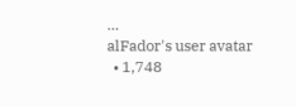...
alFador's user avatar
  • 1,748